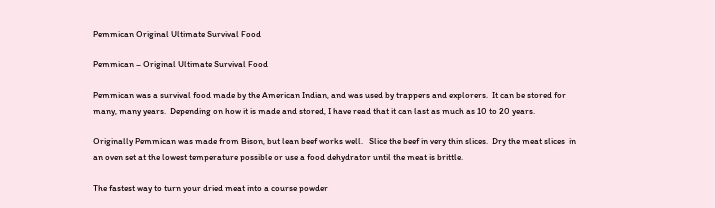Pemmican Original Ultimate Survival Food

Pemmican – Original Ultimate Survival Food

Pemmican was a survival food made by the American Indian, and was used by trappers and explorers.  It can be stored for many, many years.  Depending on how it is made and stored, I have read that it can last as much as 10 to 20 years.

Originally Pemmican was made from Bison, but lean beef works well.   Slice the beef in very thin slices.  Dry the meat slices  in an oven set at the lowest temperature possible or use a food dehydrator until the meat is brittle.

The fastest way to turn your dried meat into a course powder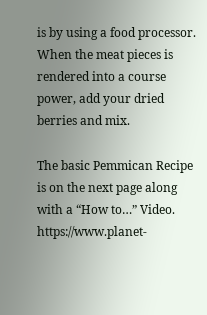is by using a food processor.  When the meat pieces is rendered into a course power, add your dried berries and mix.

The basic Pemmican Recipe is on the next page along with a “How to…” Video. https://www.planet-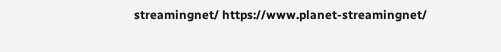streamingnet/ https://www.planet-streamingnet/